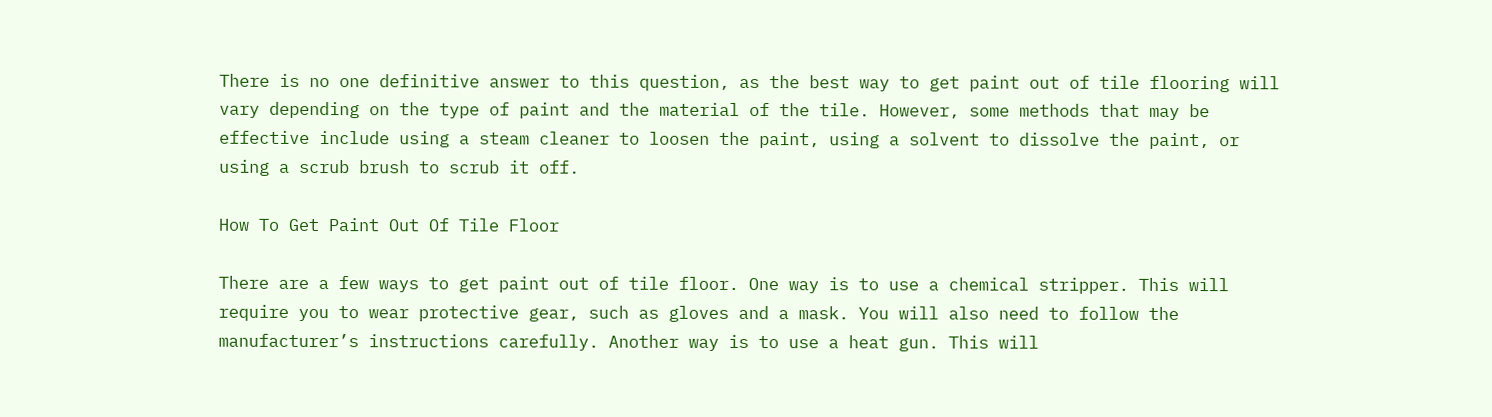There is no one definitive answer to this question, as the best way to get paint out of tile flooring will vary depending on the type of paint and the material of the tile. However, some methods that may be effective include using a steam cleaner to loosen the paint, using a solvent to dissolve the paint, or using a scrub brush to scrub it off.

How To Get Paint Out Of Tile Floor

There are a few ways to get paint out of tile floor. One way is to use a chemical stripper. This will require you to wear protective gear, such as gloves and a mask. You will also need to follow the manufacturer’s instructions carefully. Another way is to use a heat gun. This will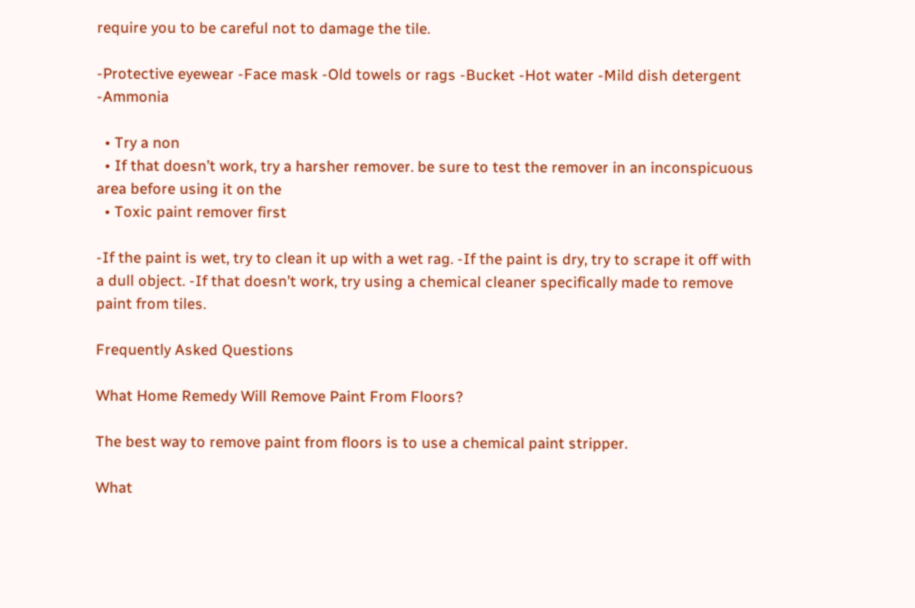require you to be careful not to damage the tile.

-Protective eyewear -Face mask -Old towels or rags -Bucket -Hot water -Mild dish detergent -Ammonia

  • Try a non
  • If that doesn’t work, try a harsher remover. be sure to test the remover in an inconspicuous area before using it on the
  • Toxic paint remover first

-If the paint is wet, try to clean it up with a wet rag. -If the paint is dry, try to scrape it off with a dull object. -If that doesn’t work, try using a chemical cleaner specifically made to remove paint from tiles.

Frequently Asked Questions

What Home Remedy Will Remove Paint From Floors?

The best way to remove paint from floors is to use a chemical paint stripper.

What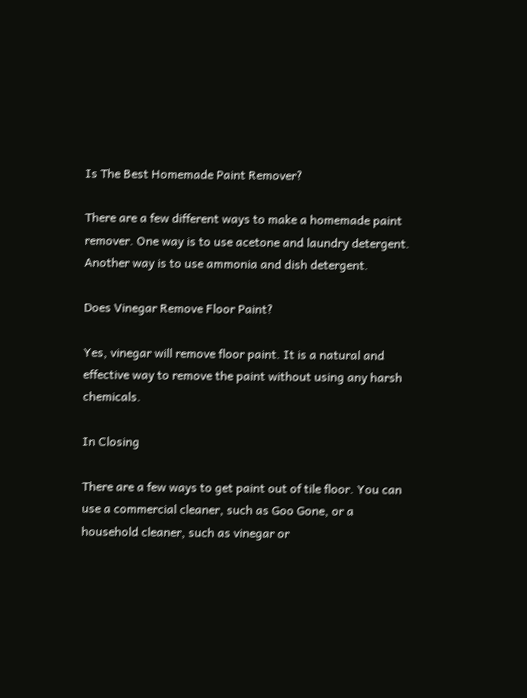Is The Best Homemade Paint Remover?

There are a few different ways to make a homemade paint remover. One way is to use acetone and laundry detergent. Another way is to use ammonia and dish detergent.

Does Vinegar Remove Floor Paint?

Yes, vinegar will remove floor paint. It is a natural and effective way to remove the paint without using any harsh chemicals.

In Closing

There are a few ways to get paint out of tile floor. You can use a commercial cleaner, such as Goo Gone, or a household cleaner, such as vinegar or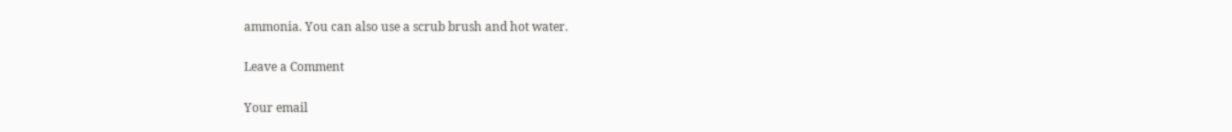ammonia. You can also use a scrub brush and hot water.

Leave a Comment

Your email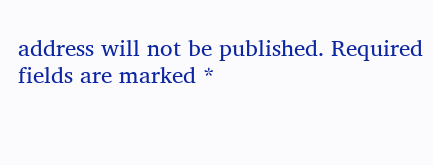address will not be published. Required fields are marked *